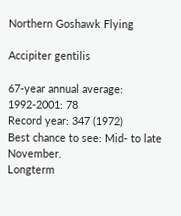Northern Goshawk Flying

Accipiter gentilis

67-year annual average:
1992-2001: 78
Record year: 347 (1972)
Best chance to see: Mid- to late November.
Longterm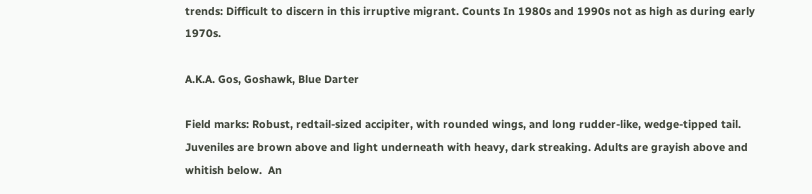trends: Difficult to discern in this irruptive migrant. Counts In 1980s and 1990s not as high as during early 1970s.

A.K.A. Gos, Goshawk, Blue Darter

Field marks: Robust, redtail-sized accipiter, with rounded wings, and long rudder-like, wedge-tipped tail.  Juveniles are brown above and light underneath with heavy, dark streaking. Adults are grayish above and whitish below.  An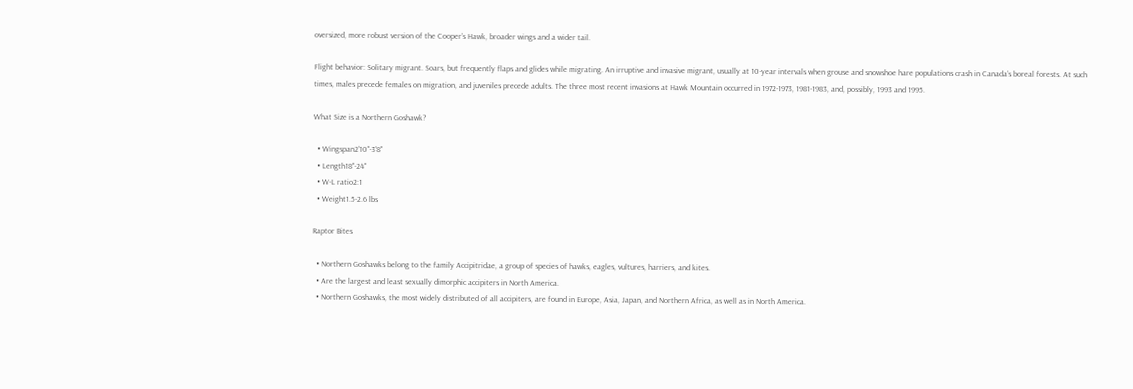oversized, more robust version of the Cooper’s Hawk, broader wings and a wider tail.

Flight behavior: Solitary migrant. Soars, but frequently flaps and glides while migrating. An irruptive and invasive migrant, usually at 10-year intervals when grouse and snowshoe hare populations crash in Canada’s boreal forests. At such times, males precede females on migration, and juveniles precede adults. The three most recent invasions at Hawk Mountain occurred in 1972-1973, 1981-1983, and, possibly, 1993 and 1995.

What Size is a Northern Goshawk?

  • Wingspan2'10"-3'8"
  • Length18"-24"
  • W-L ratio2:1
  • Weight1.5-2.6 lbs

Raptor Bites

  • Northern Goshawks belong to the family Accipitridae, a group of species of hawks, eagles, vultures, harriers, and kites.
  • Are the largest and least sexually dimorphic accipiters in North America.
  • Northern Goshawks, the most widely distributed of all accipiters, are found in Europe, Asia, Japan, and Northern Africa, as well as in North America.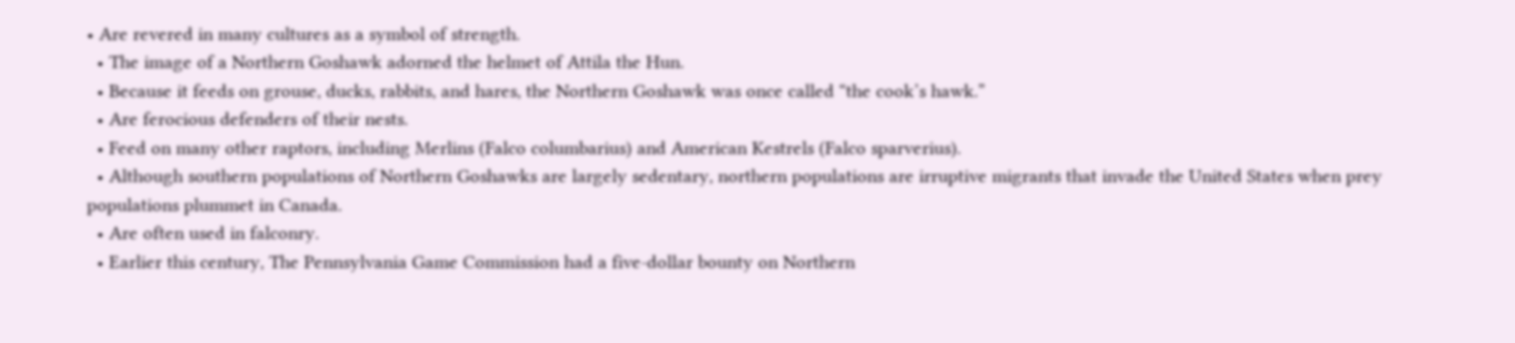• Are revered in many cultures as a symbol of strength.
  • The image of a Northern Goshawk adorned the helmet of Attila the Hun.
  • Because it feeds on grouse, ducks, rabbits, and hares, the Northern Goshawk was once called “the cook’s hawk.”
  • Are ferocious defenders of their nests.
  • Feed on many other raptors, including Merlins (Falco columbarius) and American Kestrels (Falco sparverius).
  • Although southern populations of Northern Goshawks are largely sedentary, northern populations are irruptive migrants that invade the United States when prey populations plummet in Canada.
  • Are often used in falconry.
  • Earlier this century, The Pennsylvania Game Commission had a five-dollar bounty on Northern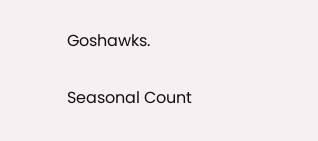Goshawks.

Seasonal Count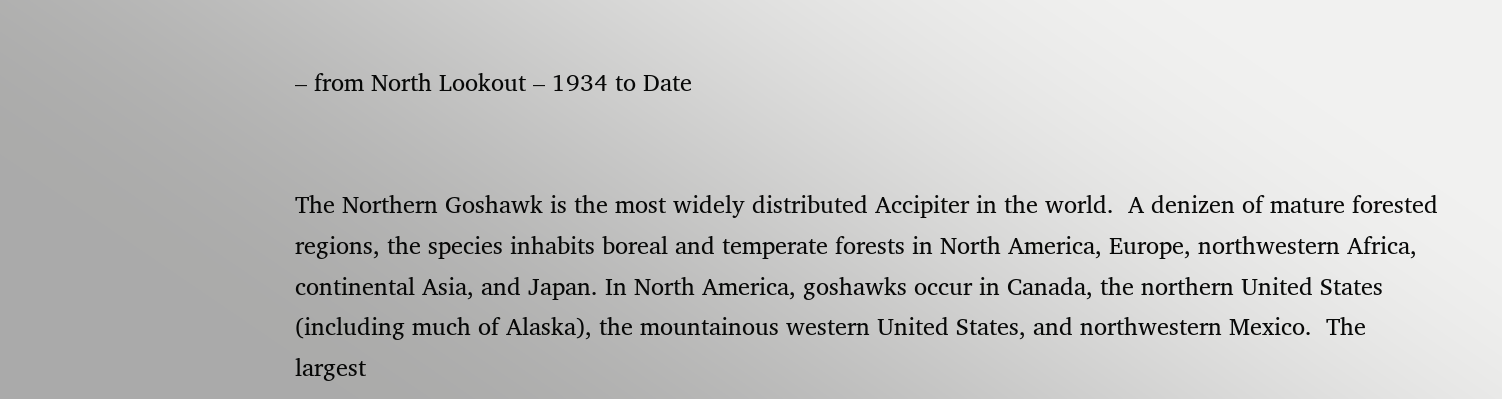– from North Lookout – 1934 to Date


The Northern Goshawk is the most widely distributed Accipiter in the world.  A denizen of mature forested regions, the species inhabits boreal and temperate forests in North America, Europe, northwestern Africa, continental Asia, and Japan. In North America, goshawks occur in Canada, the northern United States (including much of Alaska), the mountainous western United States, and northwestern Mexico.  The largest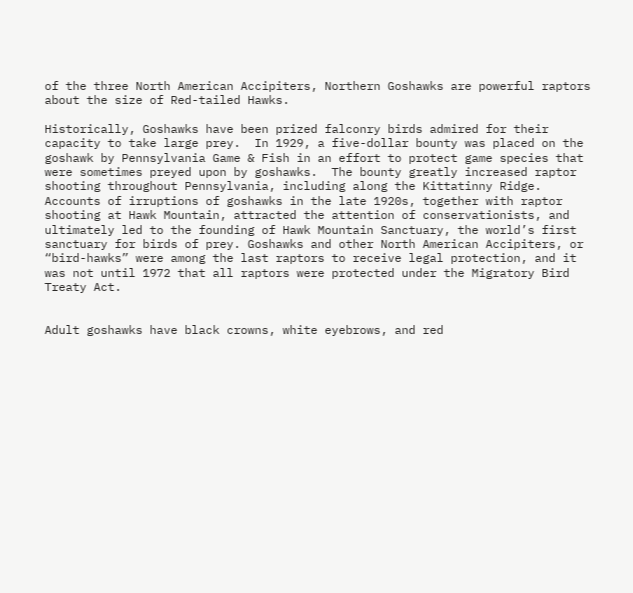of the three North American Accipiters, Northern Goshawks are powerful raptors about the size of Red-tailed Hawks.

Historically, Goshawks have been prized falconry birds admired for their capacity to take large prey.  In 1929, a five-dollar bounty was placed on the goshawk by Pennsylvania Game & Fish in an effort to protect game species that were sometimes preyed upon by goshawks.  The bounty greatly increased raptor shooting throughout Pennsylvania, including along the Kittatinny Ridge.  Accounts of irruptions of goshawks in the late 1920s, together with raptor shooting at Hawk Mountain, attracted the attention of conservationists, and ultimately led to the founding of Hawk Mountain Sanctuary, the world’s first sanctuary for birds of prey. Goshawks and other North American Accipiters, or “bird-hawks” were among the last raptors to receive legal protection, and it was not until 1972 that all raptors were protected under the Migratory Bird Treaty Act.


Adult goshawks have black crowns, white eyebrows, and red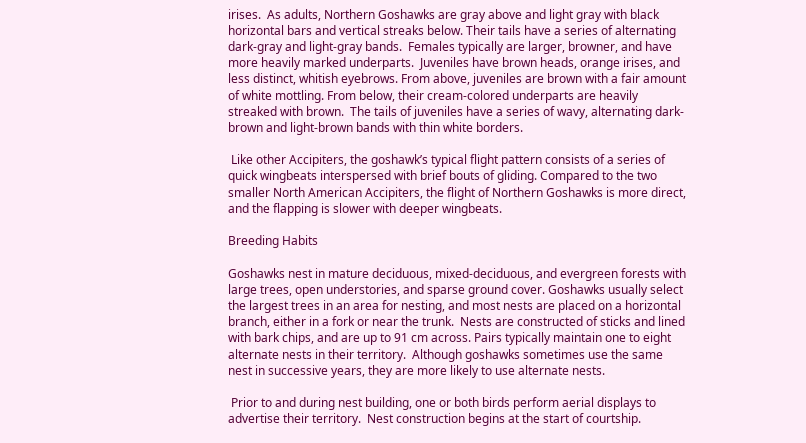irises.  As adults, Northern Goshawks are gray above and light gray with black horizontal bars and vertical streaks below. Their tails have a series of alternating dark-gray and light-gray bands.  Females typically are larger, browner, and have more heavily marked underparts.  Juveniles have brown heads, orange irises, and less distinct, whitish eyebrows. From above, juveniles are brown with a fair amount of white mottling. From below, their cream-colored underparts are heavily streaked with brown.  The tails of juveniles have a series of wavy, alternating dark-brown and light-brown bands with thin white borders.

 Like other Accipiters, the goshawk’s typical flight pattern consists of a series of quick wingbeats interspersed with brief bouts of gliding. Compared to the two smaller North American Accipiters, the flight of Northern Goshawks is more direct, and the flapping is slower with deeper wingbeats.

Breeding Habits

Goshawks nest in mature deciduous, mixed-deciduous, and evergreen forests with large trees, open understories, and sparse ground cover. Goshawks usually select the largest trees in an area for nesting, and most nests are placed on a horizontal branch, either in a fork or near the trunk.  Nests are constructed of sticks and lined with bark chips, and are up to 91 cm across. Pairs typically maintain one to eight alternate nests in their territory.  Although goshawks sometimes use the same nest in successive years, they are more likely to use alternate nests.

 Prior to and during nest building, one or both birds perform aerial displays to advertise their territory.  Nest construction begins at the start of courtship.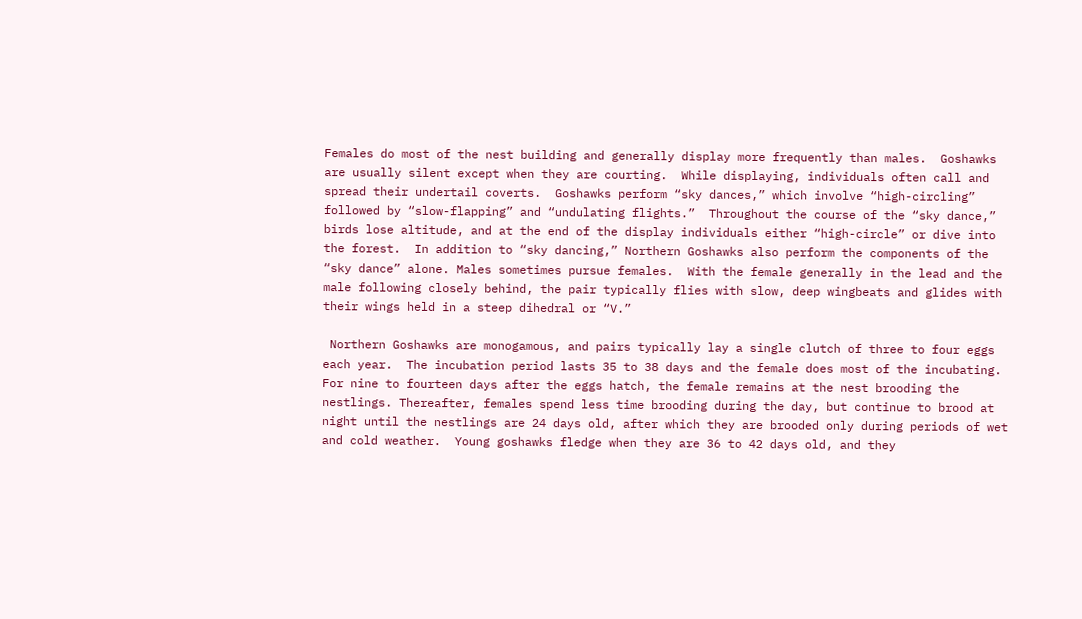Females do most of the nest building and generally display more frequently than males.  Goshawks are usually silent except when they are courting.  While displaying, individuals often call and spread their undertail coverts.  Goshawks perform “sky dances,” which involve “high-circling” followed by “slow-flapping” and “undulating flights.”  Throughout the course of the “sky dance,” birds lose altitude, and at the end of the display individuals either “high-circle” or dive into the forest.  In addition to “sky dancing,” Northern Goshawks also perform the components of the “sky dance” alone. Males sometimes pursue females.  With the female generally in the lead and the male following closely behind, the pair typically flies with slow, deep wingbeats and glides with their wings held in a steep dihedral or “V.”

 Northern Goshawks are monogamous, and pairs typically lay a single clutch of three to four eggs each year.  The incubation period lasts 35 to 38 days and the female does most of the incubating.  For nine to fourteen days after the eggs hatch, the female remains at the nest brooding the nestlings. Thereafter, females spend less time brooding during the day, but continue to brood at night until the nestlings are 24 days old, after which they are brooded only during periods of wet and cold weather.  Young goshawks fledge when they are 36 to 42 days old, and they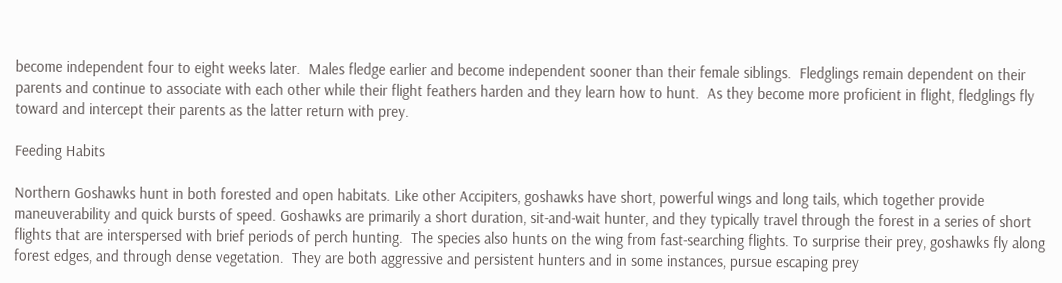become independent four to eight weeks later.  Males fledge earlier and become independent sooner than their female siblings.  Fledglings remain dependent on their parents and continue to associate with each other while their flight feathers harden and they learn how to hunt.  As they become more proficient in flight, fledglings fly toward and intercept their parents as the latter return with prey.

Feeding Habits

Northern Goshawks hunt in both forested and open habitats. Like other Accipiters, goshawks have short, powerful wings and long tails, which together provide maneuverability and quick bursts of speed. Goshawks are primarily a short duration, sit-and-wait hunter, and they typically travel through the forest in a series of short flights that are interspersed with brief periods of perch hunting.  The species also hunts on the wing from fast-searching flights. To surprise their prey, goshawks fly along forest edges, and through dense vegetation.  They are both aggressive and persistent hunters and in some instances, pursue escaping prey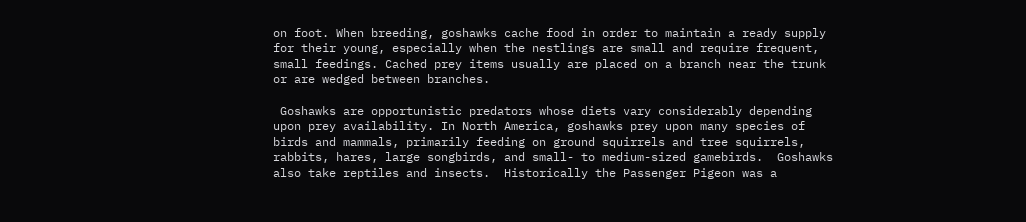on foot. When breeding, goshawks cache food in order to maintain a ready supply for their young, especially when the nestlings are small and require frequent, small feedings. Cached prey items usually are placed on a branch near the trunk or are wedged between branches.

 Goshawks are opportunistic predators whose diets vary considerably depending upon prey availability. In North America, goshawks prey upon many species of birds and mammals, primarily feeding on ground squirrels and tree squirrels, rabbits, hares, large songbirds, and small- to medium-sized gamebirds.  Goshawks also take reptiles and insects.  Historically the Passenger Pigeon was a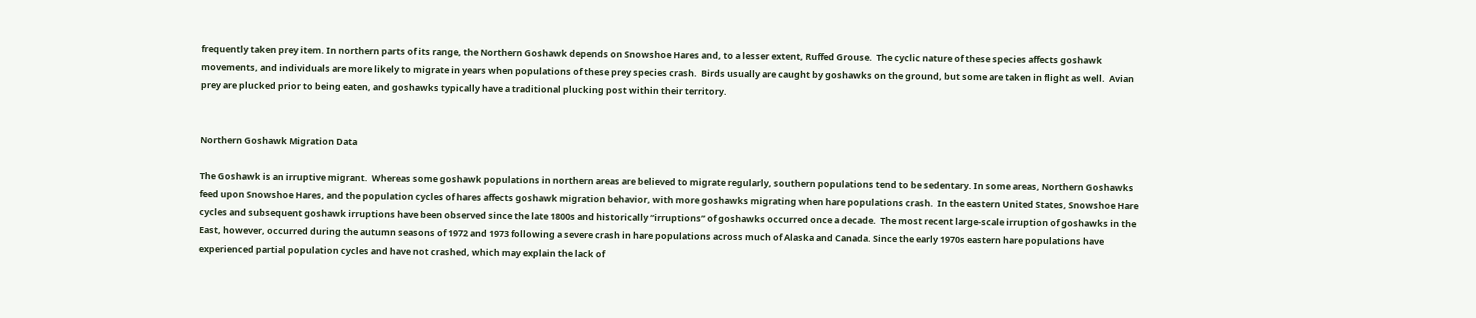frequently taken prey item. In northern parts of its range, the Northern Goshawk depends on Snowshoe Hares and, to a lesser extent, Ruffed Grouse.  The cyclic nature of these species affects goshawk movements, and individuals are more likely to migrate in years when populations of these prey species crash.  Birds usually are caught by goshawks on the ground, but some are taken in flight as well.  Avian prey are plucked prior to being eaten, and goshawks typically have a traditional plucking post within their territory.


Northern Goshawk Migration Data

The Goshawk is an irruptive migrant.  Whereas some goshawk populations in northern areas are believed to migrate regularly, southern populations tend to be sedentary. In some areas, Northern Goshawks feed upon Snowshoe Hares, and the population cycles of hares affects goshawk migration behavior, with more goshawks migrating when hare populations crash.  In the eastern United States, Snowshoe Hare cycles and subsequent goshawk irruptions have been observed since the late 1800s and historically “irruptions” of goshawks occurred once a decade.  The most recent large-scale irruption of goshawks in the East, however, occurred during the autumn seasons of 1972 and 1973 following a severe crash in hare populations across much of Alaska and Canada. Since the early 1970s eastern hare populations have experienced partial population cycles and have not crashed, which may explain the lack of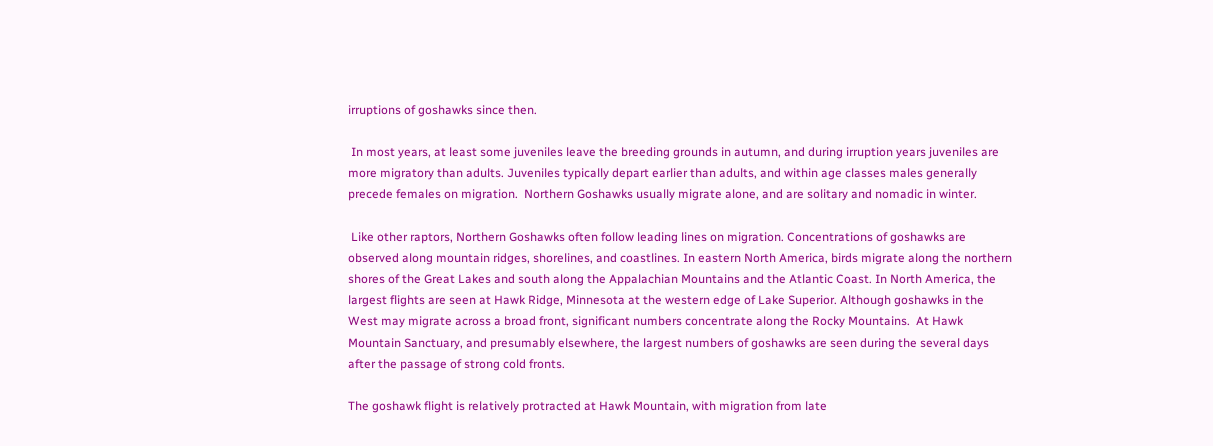irruptions of goshawks since then.

 In most years, at least some juveniles leave the breeding grounds in autumn, and during irruption years juveniles are more migratory than adults. Juveniles typically depart earlier than adults, and within age classes males generally precede females on migration.  Northern Goshawks usually migrate alone, and are solitary and nomadic in winter.

 Like other raptors, Northern Goshawks often follow leading lines on migration. Concentrations of goshawks are observed along mountain ridges, shorelines, and coastlines. In eastern North America, birds migrate along the northern shores of the Great Lakes and south along the Appalachian Mountains and the Atlantic Coast. In North America, the largest flights are seen at Hawk Ridge, Minnesota at the western edge of Lake Superior. Although goshawks in the West may migrate across a broad front, significant numbers concentrate along the Rocky Mountains.  At Hawk Mountain Sanctuary, and presumably elsewhere, the largest numbers of goshawks are seen during the several days after the passage of strong cold fronts.

The goshawk flight is relatively protracted at Hawk Mountain, with migration from late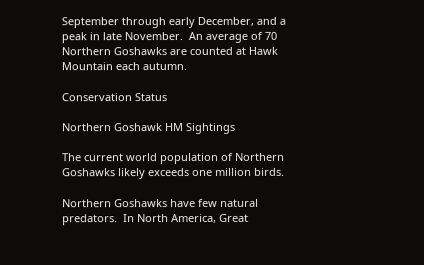September through early December, and a peak in late November.  An average of 70 Northern Goshawks are counted at Hawk Mountain each autumn.

Conservation Status

Northern Goshawk HM Sightings

The current world population of Northern Goshawks likely exceeds one million birds.

Northern Goshawks have few natural predators.  In North America, Great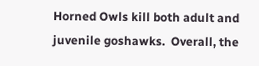Horned Owls kill both adult and juvenile goshawks.  Overall, the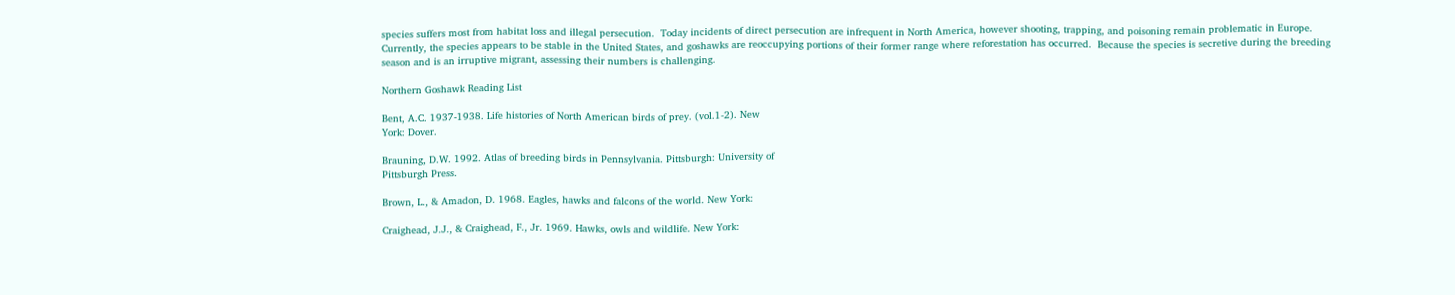species suffers most from habitat loss and illegal persecution.  Today incidents of direct persecution are infrequent in North America, however shooting, trapping, and poisoning remain problematic in Europe.
Currently, the species appears to be stable in the United States, and goshawks are reoccupying portions of their former range where reforestation has occurred.  Because the species is secretive during the breeding season and is an irruptive migrant, assessing their numbers is challenging.

Northern Goshawk Reading List

Bent, A.C. 1937-1938. Life histories of North American birds of prey. (vol.1-2). New
York: Dover.

Brauning, D.W. 1992. Atlas of breeding birds in Pennsylvania. Pittsburgh: University of
Pittsburgh Press.

Brown, L., & Amadon, D. 1968. Eagles, hawks and falcons of the world. New York:

Craighead, J.J., & Craighead, F., Jr. 1969. Hawks, owls and wildlife. New York: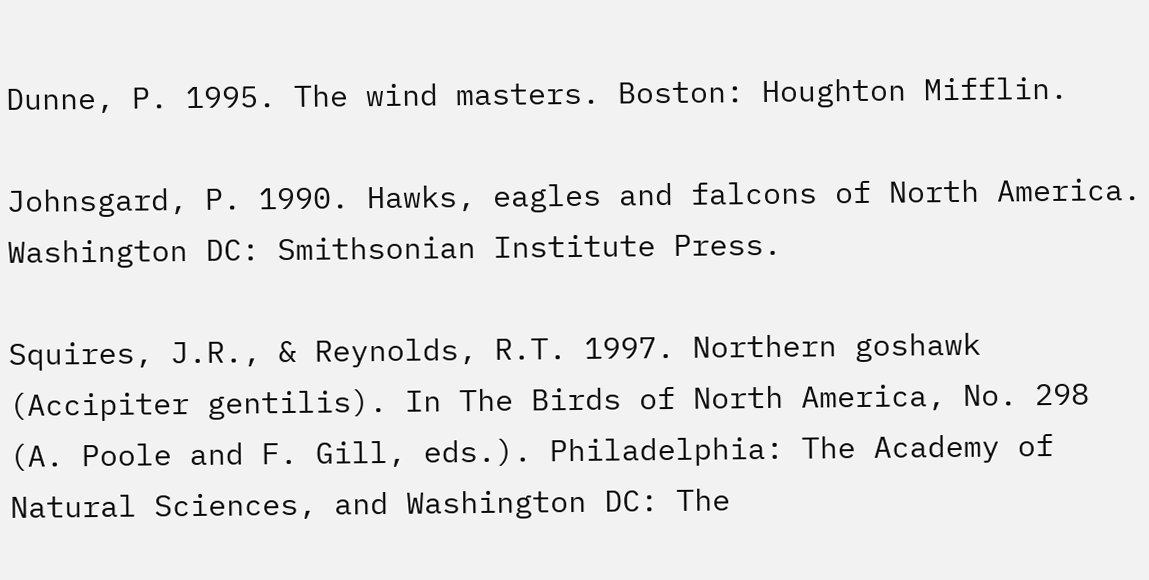Dunne, P. 1995. The wind masters. Boston: Houghton Mifflin.

Johnsgard, P. 1990. Hawks, eagles and falcons of North America. Washington DC: Smithsonian Institute Press.

Squires, J.R., & Reynolds, R.T. 1997. Northern goshawk (Accipiter gentilis). In The Birds of North America, No. 298 (A. Poole and F. Gill, eds.). Philadelphia: The Academy of Natural Sciences, and Washington DC: The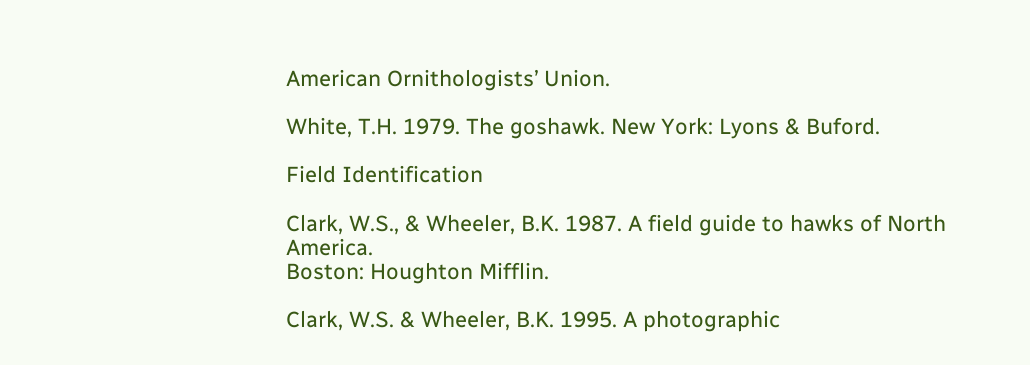American Ornithologists’ Union.

White, T.H. 1979. The goshawk. New York: Lyons & Buford.

Field Identification

Clark, W.S., & Wheeler, B.K. 1987. A field guide to hawks of North America.
Boston: Houghton Mifflin.

Clark, W.S. & Wheeler, B.K. 1995. A photographic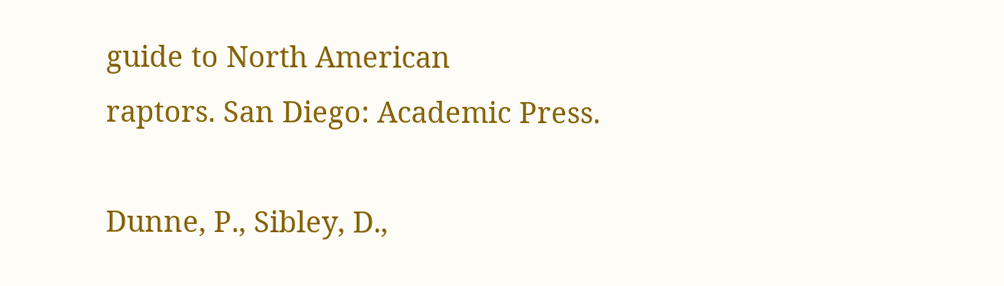guide to North American
raptors. San Diego: Academic Press.

Dunne, P., Sibley, D.,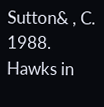Sutton& , C. 1988. Hawks in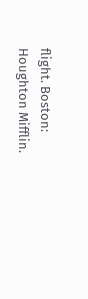flight. Boston: Houghton Mifflin.